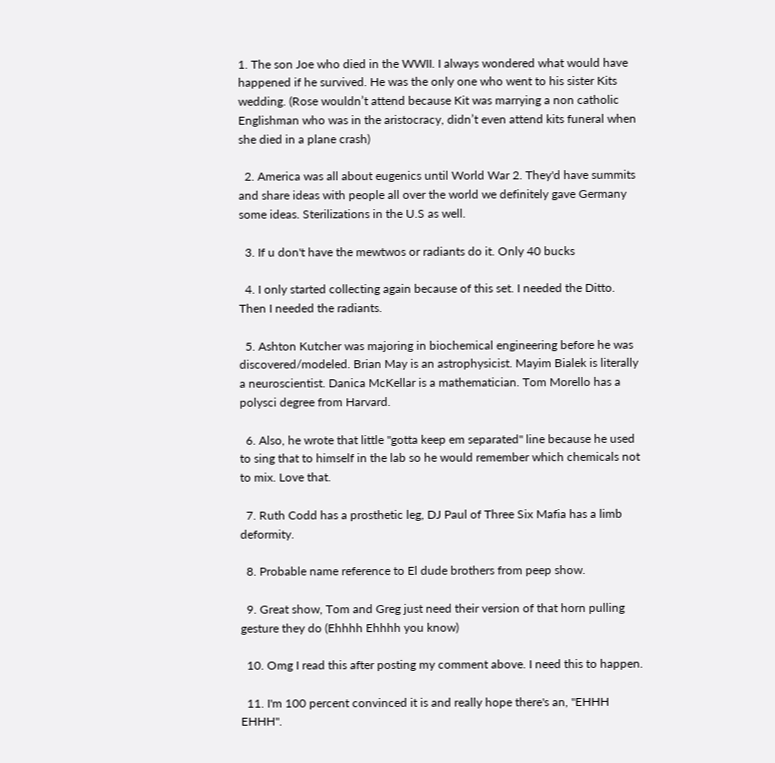1. The son Joe who died in the WWII. I always wondered what would have happened if he survived. He was the only one who went to his sister Kits wedding. (Rose wouldn’t attend because Kit was marrying a non catholic Englishman who was in the aristocracy, didn’t even attend kits funeral when she died in a plane crash)

  2. America was all about eugenics until World War 2. They'd have summits and share ideas with people all over the world we definitely gave Germany some ideas. Sterilizations in the U.S as well.

  3. If u don't have the mewtwos or radiants do it. Only 40 bucks

  4. I only started collecting again because of this set. I needed the Ditto. Then I needed the radiants.

  5. Ashton Kutcher was majoring in biochemical engineering before he was discovered/modeled. Brian May is an astrophysicist. Mayim Bialek is literally a neuroscientist. Danica McKellar is a mathematician. Tom Morello has a polysci degree from Harvard.

  6. Also, he wrote that little "gotta keep em separated" line because he used to sing that to himself in the lab so he would remember which chemicals not to mix. Love that.

  7. Ruth Codd has a prosthetic leg, DJ Paul of Three Six Mafia has a limb deformity.

  8. Probable name reference to El dude brothers from peep show.

  9. Great show, Tom and Greg just need their version of that horn pulling gesture they do (Ehhhh Ehhhh you know)

  10. Omg I read this after posting my comment above. I need this to happen.

  11. I'm 100 percent convinced it is and really hope there's an, "EHHH EHHH".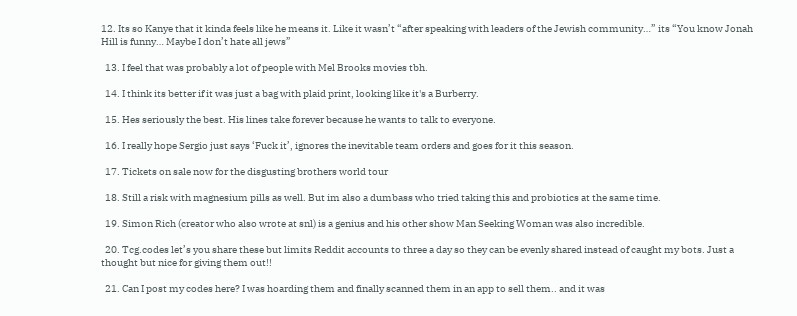12. Its so Kanye that it kinda feels like he means it. Like it wasn’t “after speaking with leaders of the Jewish community…” its “You know Jonah Hill is funny… Maybe I don’t hate all jews”

  13. I feel that was probably a lot of people with Mel Brooks movies tbh.

  14. I think its better if it was just a bag with plaid print, looking like it's a Burberry.

  15. Hes seriously the best. His lines take forever because he wants to talk to everyone.

  16. I really hope Sergio just says ‘Fuck it’, ignores the inevitable team orders and goes for it this season.

  17. Tickets on sale now for the disgusting brothers world tour

  18. Still a risk with magnesium pills as well. But im also a dumbass who tried taking this and probiotics at the same time.

  19. Simon Rich (creator who also wrote at snl) is a genius and his other show Man Seeking Woman was also incredible.

  20. Tcg.codes let’s you share these but limits Reddit accounts to three a day so they can be evenly shared instead of caught my bots. Just a thought but nice for giving them out!!

  21. Can I post my codes here? I was hoarding them and finally scanned them in an app to sell them.. and it was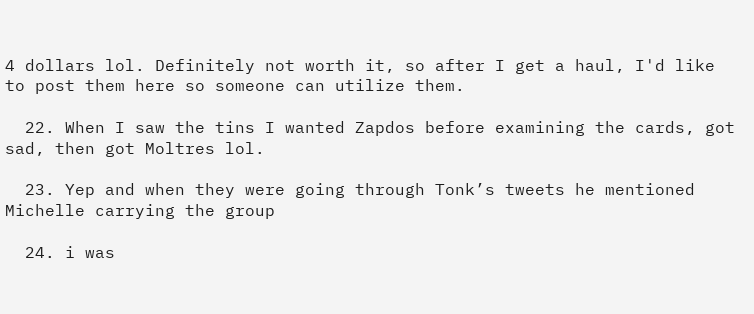4 dollars lol. Definitely not worth it, so after I get a haul, I'd like to post them here so someone can utilize them.

  22. When I saw the tins I wanted Zapdos before examining the cards, got sad, then got Moltres lol.

  23. Yep and when they were going through Tonk’s tweets he mentioned Michelle carrying the group

  24. i was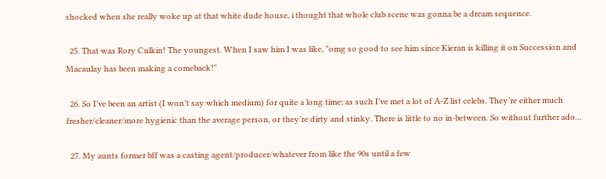shocked when she really woke up at that white dude house, i thought that whole club scene was gonna be a dream sequence.

  25. That was Rory Culkin! The youngest. When I saw him I was like, "omg so good to see him since Kieran is killing it on Succession and Macaulay has been making a comeback!"

  26. So I’ve been an artist (I won’t say which medium) for quite a long time; as such I’ve met a lot of A-Z list celebs. They’re either much fresher/cleaner/more hygienic than the average person, or they’re dirty and stinky. There is little to no in-between. So without further ado…

  27. My aunts former bff was a casting agent/producer/whatever from like the 90s until a few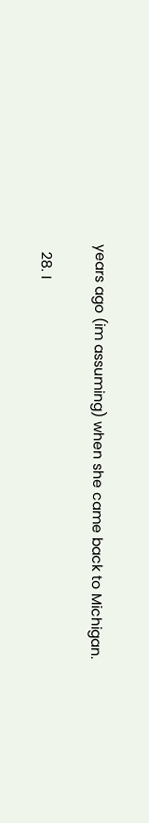years ago (im assuming) when she came back to Michigan.

  28. I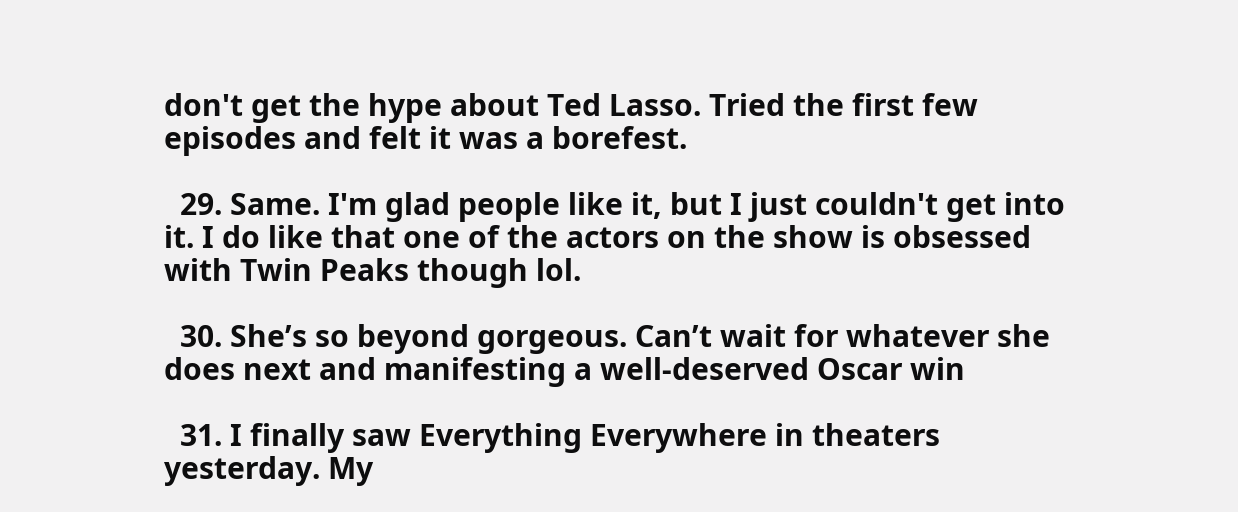don't get the hype about Ted Lasso. Tried the first few episodes and felt it was a borefest.

  29. Same. I'm glad people like it, but I just couldn't get into it. I do like that one of the actors on the show is obsessed with Twin Peaks though lol.

  30. She’s so beyond gorgeous. Can’t wait for whatever she does next and manifesting a well-deserved Oscar win

  31. I finally saw Everything Everywhere in theaters yesterday. My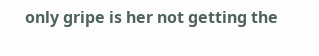only gripe is her not getting the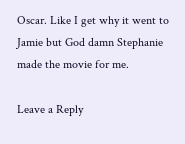Oscar. Like I get why it went to Jamie but God damn Stephanie made the movie for me.

Leave a Reply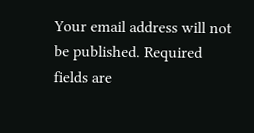Your email address will not be published. Required fields are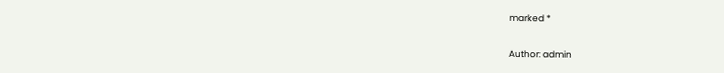marked *

Author: admin